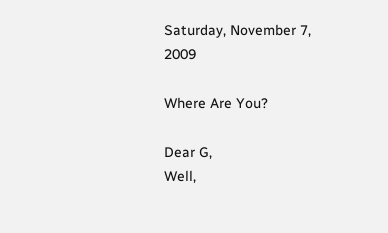Saturday, November 7, 2009

Where Are You?

Dear G,
Well,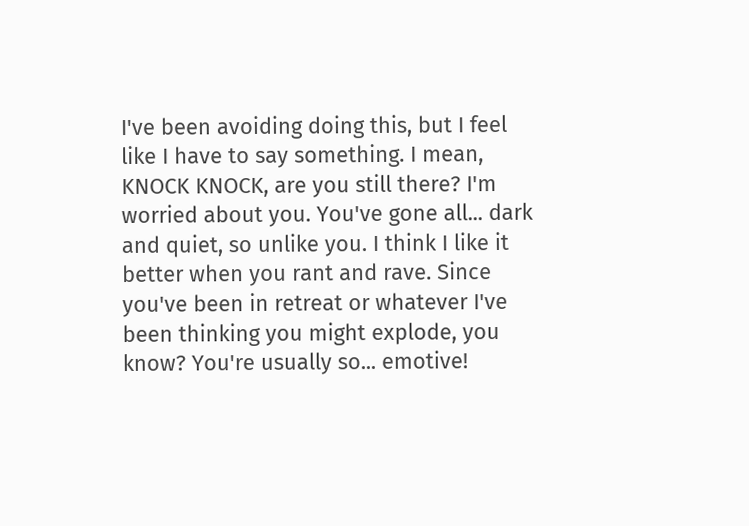I've been avoiding doing this, but I feel like I have to say something. I mean, KNOCK KNOCK, are you still there? I'm worried about you. You've gone all... dark and quiet, so unlike you. I think I like it better when you rant and rave. Since you've been in retreat or whatever I've been thinking you might explode, you know? You're usually so... emotive!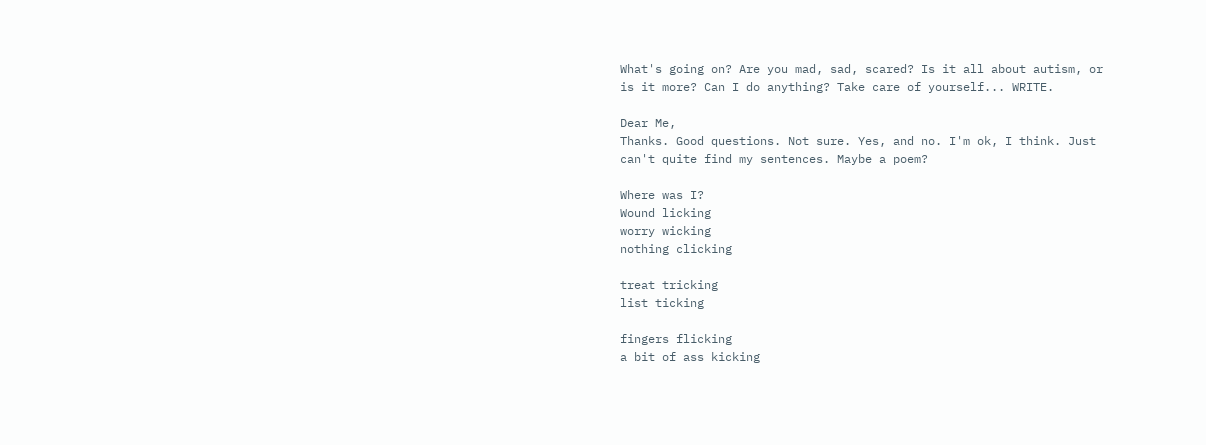What's going on? Are you mad, sad, scared? Is it all about autism, or is it more? Can I do anything? Take care of yourself... WRITE.

Dear Me,
Thanks. Good questions. Not sure. Yes, and no. I'm ok, I think. Just can't quite find my sentences. Maybe a poem?

Where was I?
Wound licking
worry wicking
nothing clicking

treat tricking
list ticking

fingers flicking
a bit of ass kicking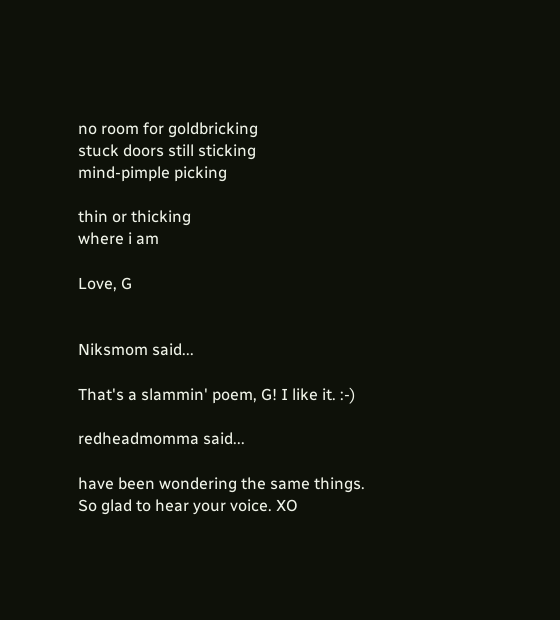no room for goldbricking
stuck doors still sticking
mind-pimple picking

thin or thicking
where i am

Love, G


Niksmom said...

That's a slammin' poem, G! I like it. :-)

redheadmomma said...

have been wondering the same things. So glad to hear your voice. XO